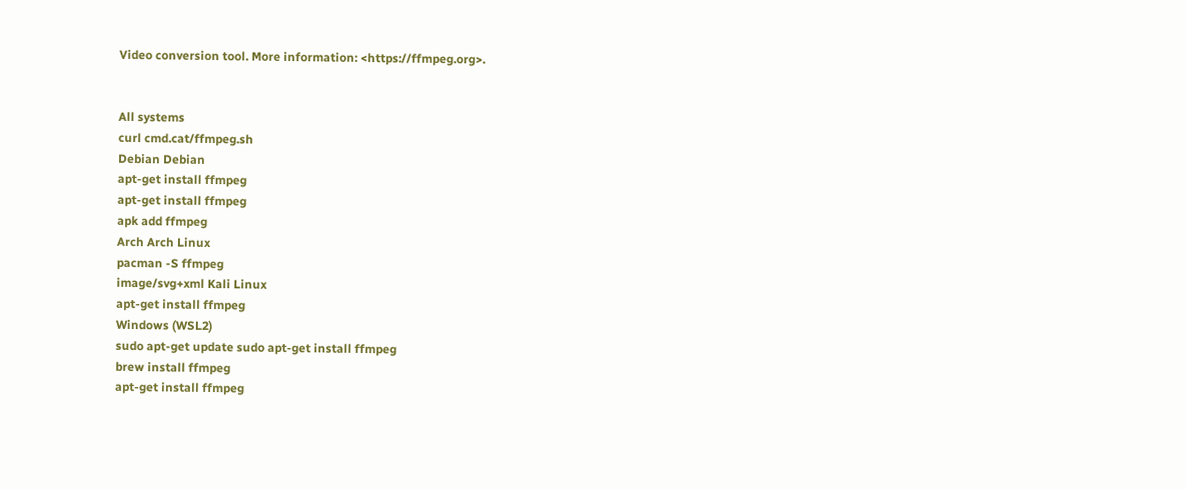Video conversion tool. More information: <https://ffmpeg.org>.


All systems
curl cmd.cat/ffmpeg.sh
Debian Debian
apt-get install ffmpeg
apt-get install ffmpeg
apk add ffmpeg
Arch Arch Linux
pacman -S ffmpeg
image/svg+xml Kali Linux
apt-get install ffmpeg
Windows (WSL2)
sudo apt-get update sudo apt-get install ffmpeg
brew install ffmpeg
apt-get install ffmpeg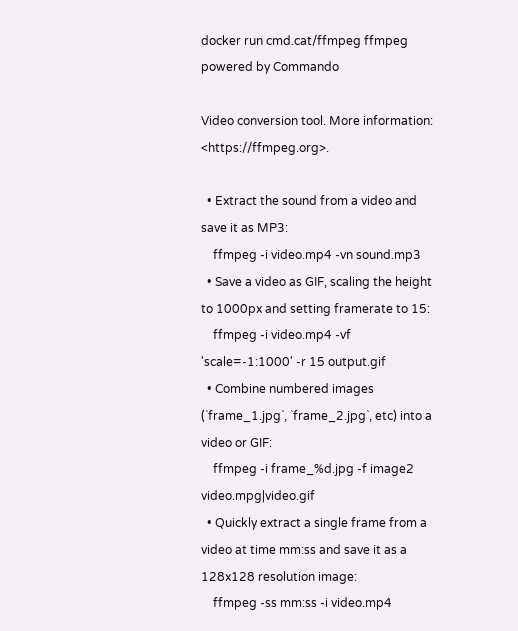docker run cmd.cat/ffmpeg ffmpeg powered by Commando

Video conversion tool. More information: <https://ffmpeg.org>.

  • Extract the sound from a video and save it as MP3:
    ffmpeg -i video.mp4 -vn sound.mp3
  • Save a video as GIF, scaling the height to 1000px and setting framerate to 15:
    ffmpeg -i video.mp4 -vf 'scale=-1:1000' -r 15 output.gif
  • Combine numbered images (`frame_1.jpg`, `frame_2.jpg`, etc) into a video or GIF:
    ffmpeg -i frame_%d.jpg -f image2 video.mpg|video.gif
  • Quickly extract a single frame from a video at time mm:ss and save it as a 128x128 resolution image:
    ffmpeg -ss mm:ss -i video.mp4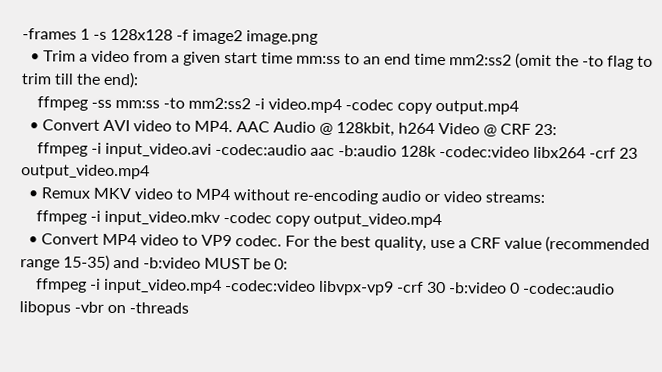-frames 1 -s 128x128 -f image2 image.png
  • Trim a video from a given start time mm:ss to an end time mm2:ss2 (omit the -to flag to trim till the end):
    ffmpeg -ss mm:ss -to mm2:ss2 -i video.mp4 -codec copy output.mp4
  • Convert AVI video to MP4. AAC Audio @ 128kbit, h264 Video @ CRF 23:
    ffmpeg -i input_video.avi -codec:audio aac -b:audio 128k -codec:video libx264 -crf 23 output_video.mp4
  • Remux MKV video to MP4 without re-encoding audio or video streams:
    ffmpeg -i input_video.mkv -codec copy output_video.mp4
  • Convert MP4 video to VP9 codec. For the best quality, use a CRF value (recommended range 15-35) and -b:video MUST be 0:
    ffmpeg -i input_video.mp4 -codec:video libvpx-vp9 -crf 30 -b:video 0 -codec:audio libopus -vbr on -threads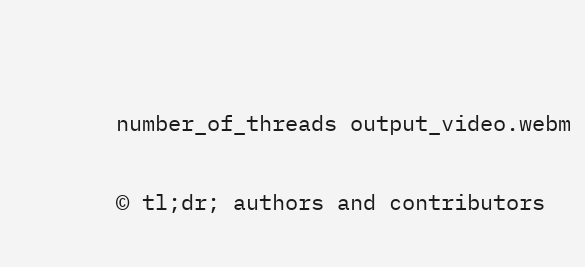number_of_threads output_video.webm

© tl;dr; authors and contributors